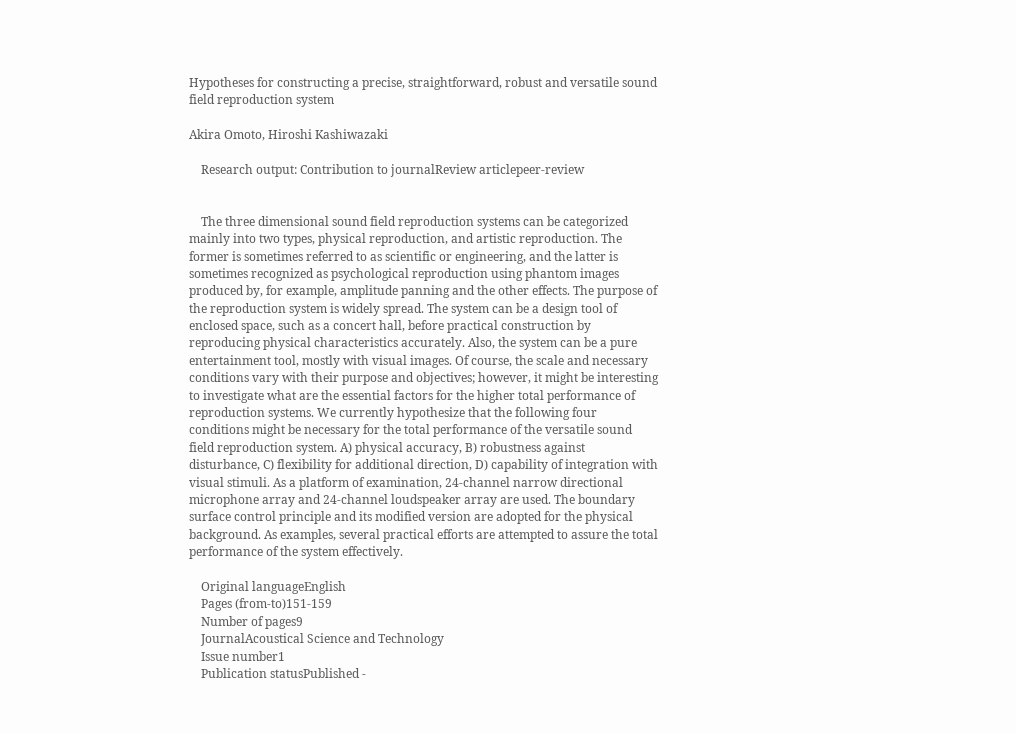Hypotheses for constructing a precise, straightforward, robust and versatile sound field reproduction system

Akira Omoto, Hiroshi Kashiwazaki

    Research output: Contribution to journalReview articlepeer-review


    The three dimensional sound field reproduction systems can be categorized mainly into two types, physical reproduction, and artistic reproduction. The former is sometimes referred to as scientific or engineering, and the latter is sometimes recognized as psychological reproduction using phantom images produced by, for example, amplitude panning and the other effects. The purpose of the reproduction system is widely spread. The system can be a design tool of enclosed space, such as a concert hall, before practical construction by reproducing physical characteristics accurately. Also, the system can be a pure entertainment tool, mostly with visual images. Of course, the scale and necessary conditions vary with their purpose and objectives; however, it might be interesting to investigate what are the essential factors for the higher total performance of reproduction systems. We currently hypothesize that the following four conditions might be necessary for the total performance of the versatile sound field reproduction system. A) physical accuracy, B) robustness against disturbance, C) flexibility for additional direction, D) capability of integration with visual stimuli. As a platform of examination, 24-channel narrow directional microphone array and 24-channel loudspeaker array are used. The boundary surface control principle and its modified version are adopted for the physical background. As examples, several practical efforts are attempted to assure the total performance of the system effectively.

    Original languageEnglish
    Pages (from-to)151-159
    Number of pages9
    JournalAcoustical Science and Technology
    Issue number1
    Publication statusPublished -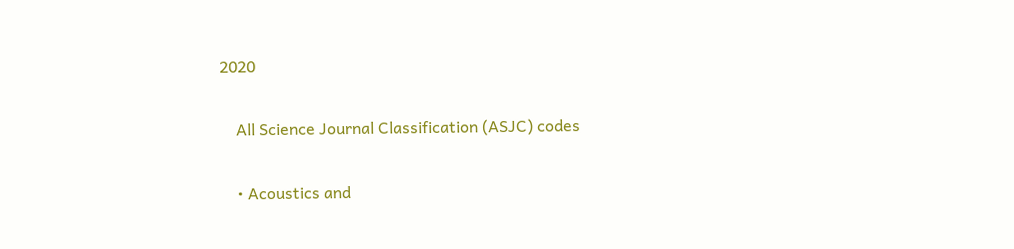2020

    All Science Journal Classification (ASJC) codes

    • Acoustics and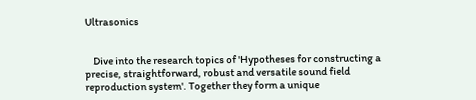Ultrasonics


    Dive into the research topics of 'Hypotheses for constructing a precise, straightforward, robust and versatile sound field reproduction system'. Together they form a unique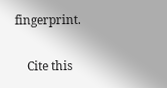fingerprint.

    Cite this